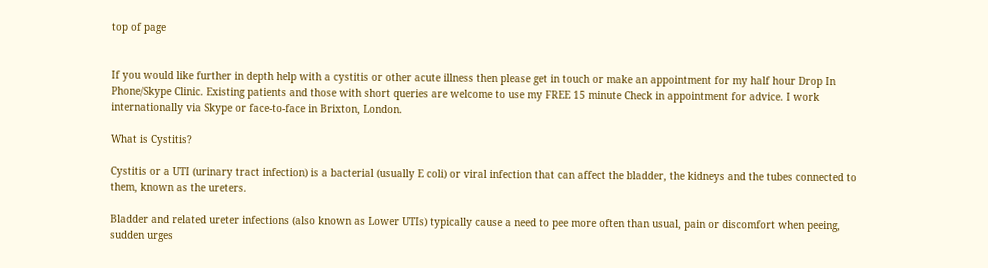top of page


If you would like further in depth help with a cystitis or other acute illness then please get in touch or make an appointment for my half hour Drop In Phone/Skype Clinic. Existing patients and those with short queries are welcome to use my FREE 15 minute Check in appointment for advice. I work internationally via Skype or face-to-face in Brixton, London.

What is Cystitis?

Cystitis or a UTI (urinary tract infection) is a bacterial (usually E coli) or viral infection that can affect the bladder, the kidneys and the tubes connected to them, known as the ureters.

Bladder and related ureter infections (also known as Lower UTIs) typically cause a need to pee more often than usual, pain or discomfort when peeing, sudden urges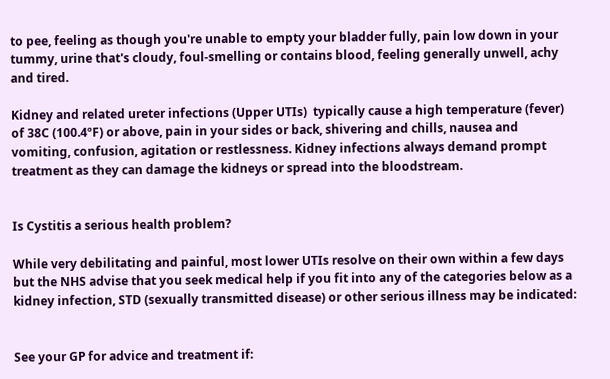to pee, feeling as though you're unable to empty your bladder fully, pain low down in your tummy, urine that's cloudy, foul-smelling or contains blood, feeling generally unwell, achy and tired.

Kidney and related ureter infections (Upper UTIs)  typically cause a high temperature (fever) of 38C (100.4ºF) or above, pain in your sides or back, shivering and chills, nausea and vomiting, confusion, agitation or restlessness. Kidney infections always demand prompt treatment as they can damage the kidneys or spread into the bloodstream.


Is Cystitis a serious health problem?

While very debilitating and painful, most lower UTIs resolve on their own within a few days but the NHS advise that you seek medical help if you fit into any of the categories below as a kidney infection, STD (sexually transmitted disease) or other serious illness may be indicated:


See your GP for advice and treatment if: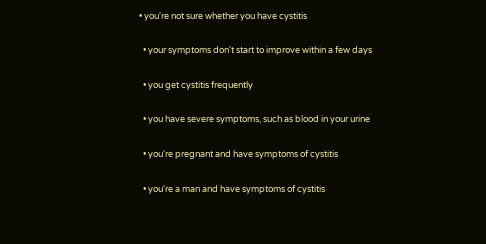• you're not sure whether you have cystitis

  • your symptoms don't start to improve within a few days

  • you get cystitis frequently

  • you have severe symptoms, such as blood in your urine

  • you're pregnant and have symptoms of cystitis

  • you're a man and have symptoms of cystitis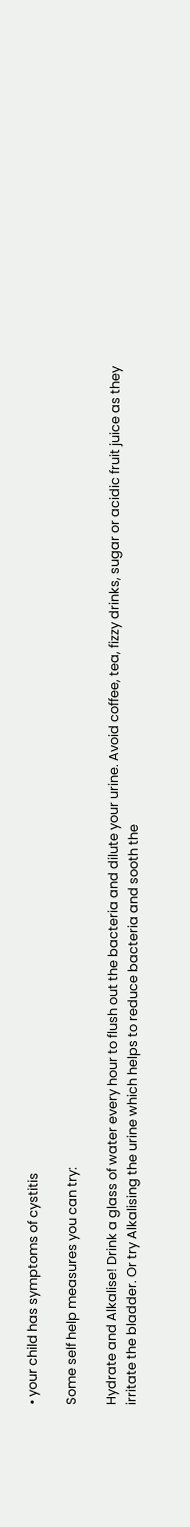• your child has symptoms of cystitis

Some self help measures you can try:

Hydrate and Alkalise! Drink a glass of water every hour to flush out the bacteria and dilute your urine. Avoid coffee, tea, fizzy drinks, sugar or acidic fruit juice as they irritate the bladder. Or try Alkalising the urine which helps to reduce bacteria and sooth the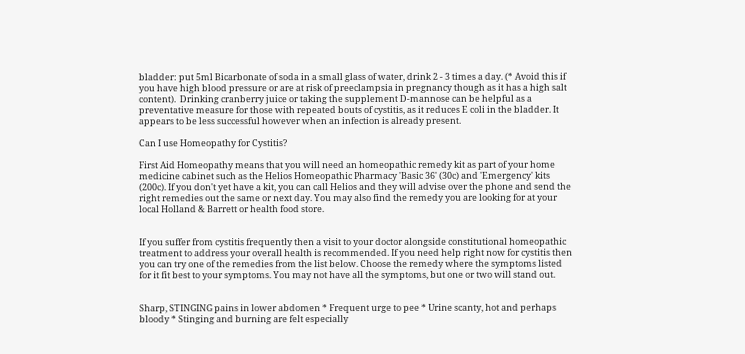bladder: put 5ml Bicarbonate of soda in a small glass of water, drink 2 - 3 times a day. (* Avoid this if you have high blood pressure or are at risk of preeclampsia in pregnancy though as it has a high salt content).  Drinking cranberry juice or taking the supplement D-mannose can be helpful as a preventative measure for those with repeated bouts of cystitis, as it reduces E coli in the bladder. It appears to be less successful however when an infection is already present.

Can I use Homeopathy for Cystitis?

First Aid Homeopathy means that you will need an homeopathic remedy kit as part of your home medicine cabinet such as the Helios Homeopathic Pharmacy 'Basic 36' (30c) and 'Emergency' kits (200c). If you don't yet have a kit, you can call Helios and they will advise over the phone and send the right remedies out the same or next day. You may also find the remedy you are looking for at your local Holland & Barrett or health food store.


If you suffer from cystitis frequently then a visit to your doctor alongside constitutional homeopathic treatment to address your overall health is recommended. If you need help right now for cystitis then you can try one of the remedies from the list below. Choose the remedy where the symptoms listed for it fit best to your symptoms. You may not have all the symptoms, but one or two will stand out.


Sharp, STINGING pains in lower abdomen * Frequent urge to pee * Urine scanty, hot and perhaps bloody * Stinging and burning are felt especially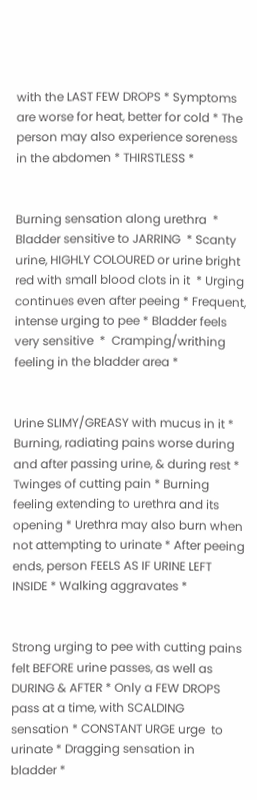with the LAST FEW DROPS * Symptoms are worse for heat, better for cold * The  person may also experience soreness in the abdomen * THIRSTLESS *


Burning sensation along urethra  * Bladder sensitive to JARRING  * Scanty urine, HIGHLY COLOURED or urine bright red with small blood clots in it  * Urging continues even after peeing * Frequent, intense urging to pee * Bladder feels very sensitive  *  Cramping/writhing feeling in the bladder area *


Urine SLIMY/GREASY with mucus in it * Burning, radiating pains worse during and after passing urine, & during rest * Twinges of cutting pain * Burning feeling extending to urethra and its opening * Urethra may also burn when not attempting to urinate * After peeing ends, person FEELS AS IF URINE LEFT INSIDE * Walking aggravates *


Strong urging to pee with cutting pains felt BEFORE urine passes, as well as DURING & AFTER * Only a FEW DROPS pass at a time, with SCALDING sensation * CONSTANT URGE urge  to urinate * Dragging sensation in bladder *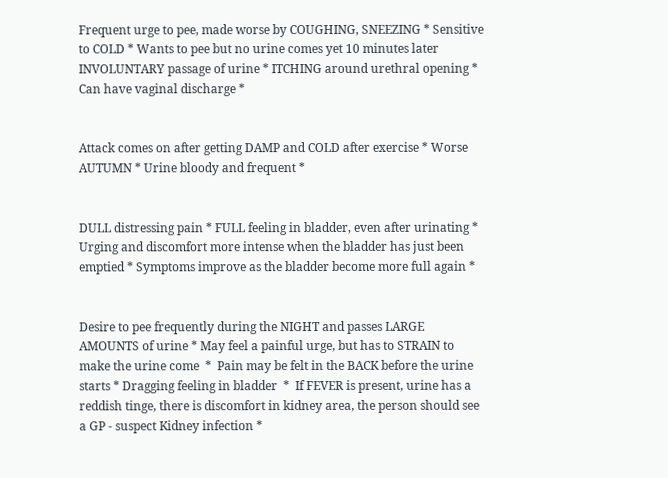Frequent urge to pee, made worse by COUGHING, SNEEZING * Sensitive  to COLD * Wants to pee but no urine comes yet 10 minutes later INVOLUNTARY passage of urine * ITCHING around urethral opening * Can have vaginal discharge *


Attack comes on after getting DAMP and COLD after exercise * Worse AUTUMN * Urine bloody and frequent *


DULL distressing pain * FULL feeling in bladder, even after urinating * Urging and discomfort more intense when the bladder has just been emptied * Symptoms improve as the bladder become more full again *


Desire to pee frequently during the NIGHT and passes LARGE AMOUNTS of urine * May feel a painful urge, but has to STRAIN to make the urine come  *  Pain may be felt in the BACK before the urine starts * Dragging feeling in bladder  *  If FEVER is present, urine has a reddish tinge, there is discomfort in kidney area, the person should see a GP - suspect Kidney infection *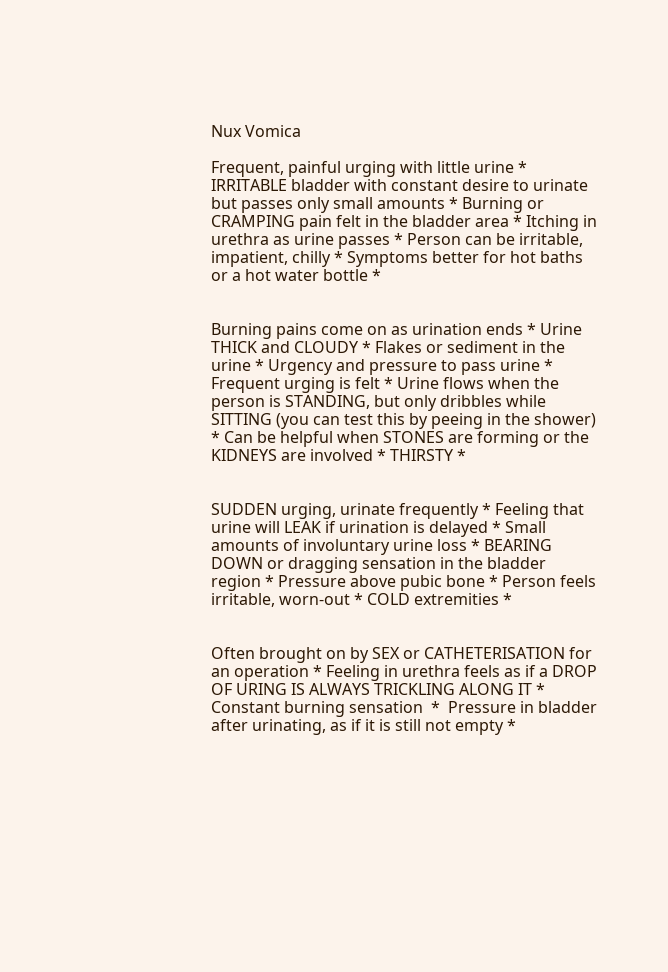Nux Vomica

Frequent, painful urging with little urine *  IRRITABLE bladder with constant desire to urinate but passes only small amounts * Burning or CRAMPING pain felt in the bladder area * Itching in urethra as urine passes * Person can be irritable, impatient, chilly * Symptoms better for hot baths or a hot water bottle *


Burning pains come on as urination ends * Urine THICK and CLOUDY * Flakes or sediment in the urine * Urgency and pressure to pass urine * Frequent urging is felt * Urine flows when the person is STANDING, but only dribbles while SITTING (you can test this by peeing in the shower) * Can be helpful when STONES are forming or the KIDNEYS are involved * THIRSTY *


SUDDEN urging, urinate frequently * Feeling that urine will LEAK if urination is delayed * Small amounts of involuntary urine loss * BEARING DOWN or dragging sensation in the bladder region * Pressure above pubic bone * Person feels irritable, worn-out * COLD extremities *


Often brought on by SEX or CATHETERISATION for an operation * Feeling in urethra feels as if a DROP OF URING IS ALWAYS TRICKLING ALONG IT * Constant burning sensation  *  Pressure in bladder after urinating, as if it is still not empty *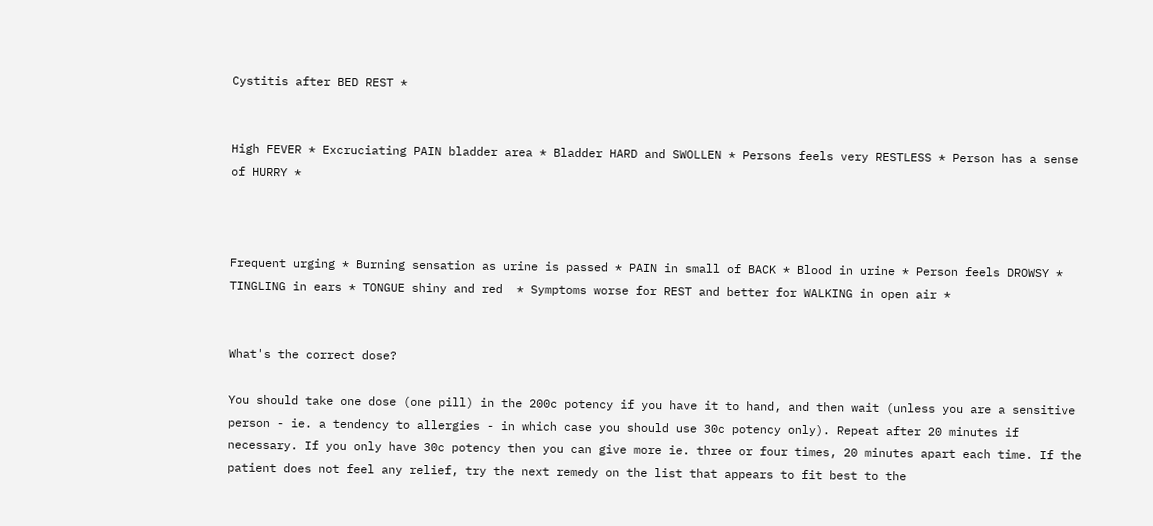Cystitis after BED REST *


High FEVER * Excruciating PAIN bladder area * Bladder HARD and SWOLLEN * Persons feels very RESTLESS * Person has a sense of HURRY *



Frequent urging * Burning sensation as urine is passed * PAIN in small of BACK * Blood in urine * Person feels DROWSY * TINGLING in ears * TONGUE shiny and red  * Symptoms worse for REST and better for WALKING in open air *


What's the correct dose?

You should take one dose (one pill) in the 200c potency if you have it to hand, and then wait (unless you are a sensitive person - ie. a tendency to allergies - in which case you should use 30c potency only). Repeat after 20 minutes if necessary. If you only have 30c potency then you can give more ie. three or four times, 20 minutes apart each time. If the patient does not feel any relief, try the next remedy on the list that appears to fit best to the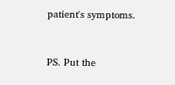patient's symptoms.


PS. Put the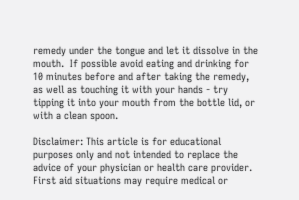remedy under the tongue and let it dissolve in the mouth.  If possible avoid eating and drinking for 10 minutes before and after taking the remedy, as well as touching it with your hands - try tipping it into your mouth from the bottle lid, or with a clean spoon.

Disclaimer: This article is for educational purposes only and not intended to replace the advice of your physician or health care provider. First aid situations may require medical or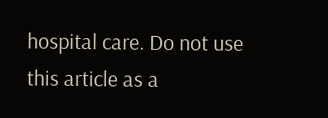hospital care. Do not use this article as a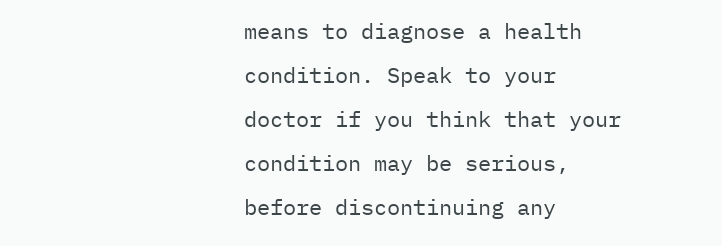means to diagnose a health condition. Speak to your doctor if you think that your condition may be serious, before discontinuing any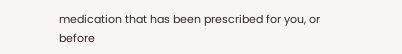medication that has been prescribed for you, or before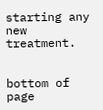starting any new treatment.


bottom of page